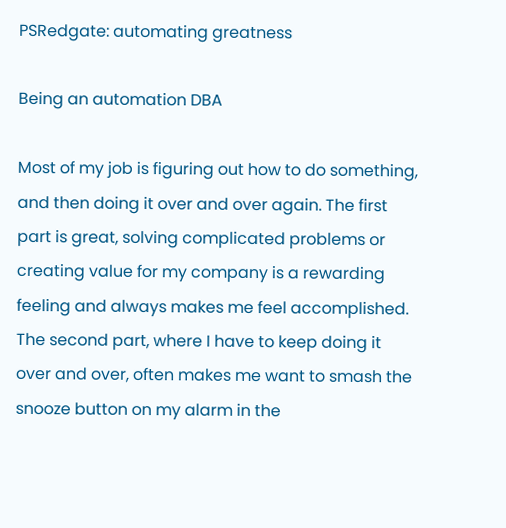PSRedgate: automating greatness

Being an automation DBA

Most of my job is figuring out how to do something, and then doing it over and over again. The first part is great, solving complicated problems or creating value for my company is a rewarding feeling and always makes me feel accomplished. The second part, where I have to keep doing it over and over, often makes me want to smash the snooze button on my alarm in the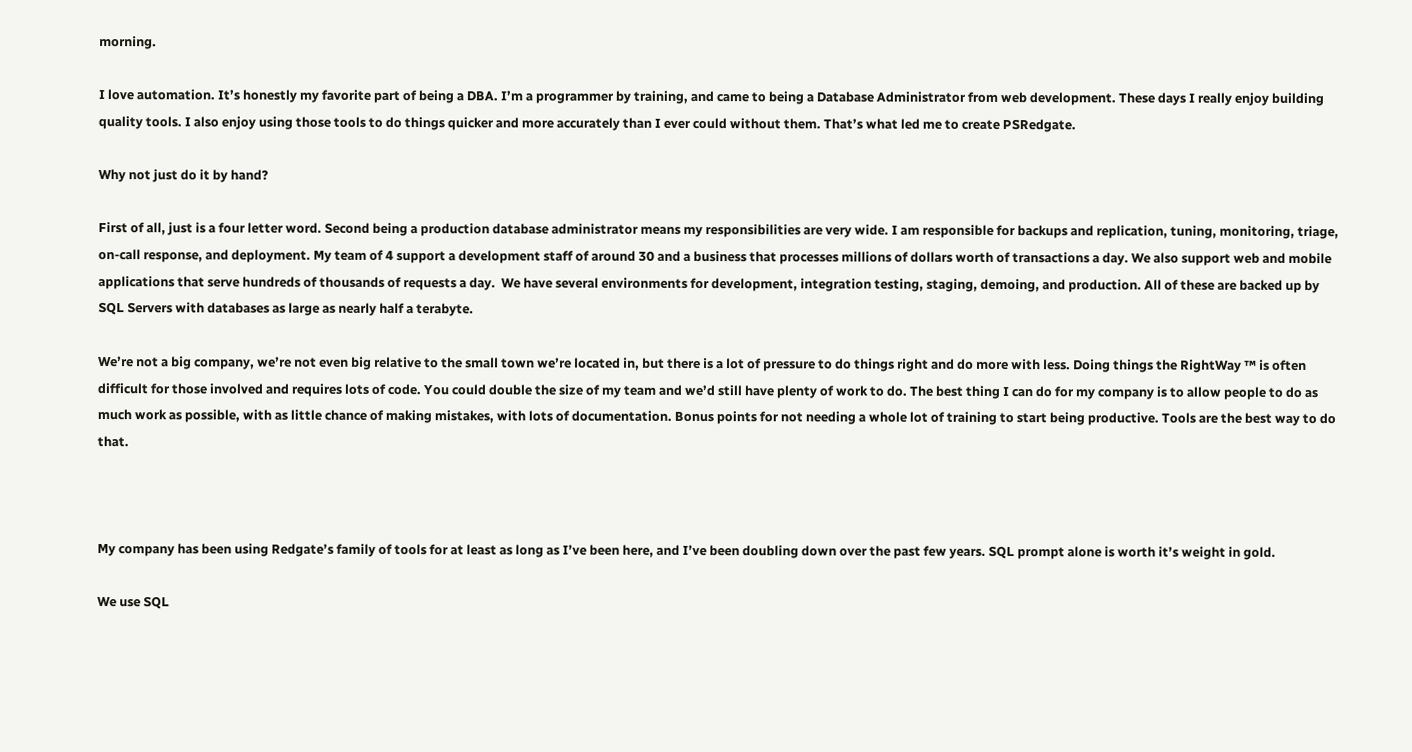morning.

I love automation. It’s honestly my favorite part of being a DBA. I’m a programmer by training, and came to being a Database Administrator from web development. These days I really enjoy building quality tools. I also enjoy using those tools to do things quicker and more accurately than I ever could without them. That’s what led me to create PSRedgate.

Why not just do it by hand?

First of all, just is a four letter word. Second being a production database administrator means my responsibilities are very wide. I am responsible for backups and replication, tuning, monitoring, triage, on-call response, and deployment. My team of 4 support a development staff of around 30 and a business that processes millions of dollars worth of transactions a day. We also support web and mobile applications that serve hundreds of thousands of requests a day.  We have several environments for development, integration testing, staging, demoing, and production. All of these are backed up by SQL Servers with databases as large as nearly half a terabyte.

We’re not a big company, we’re not even big relative to the small town we’re located in, but there is a lot of pressure to do things right and do more with less. Doing things the RightWay ™ is often difficult for those involved and requires lots of code. You could double the size of my team and we’d still have plenty of work to do. The best thing I can do for my company is to allow people to do as much work as possible, with as little chance of making mistakes, with lots of documentation. Bonus points for not needing a whole lot of training to start being productive. Tools are the best way to do that.



My company has been using Redgate’s family of tools for at least as long as I’ve been here, and I’ve been doubling down over the past few years. SQL prompt alone is worth it’s weight in gold.

We use SQL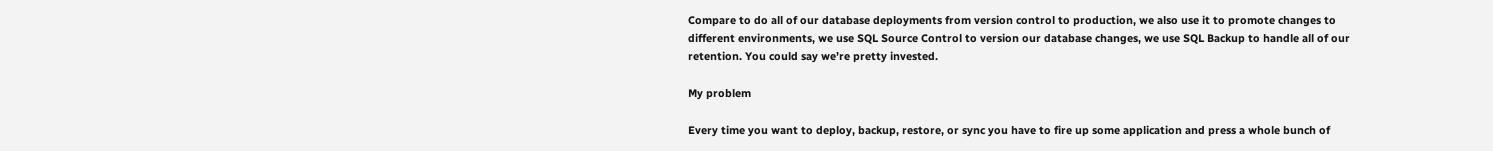Compare to do all of our database deployments from version control to production, we also use it to promote changes to different environments, we use SQL Source Control to version our database changes, we use SQL Backup to handle all of our retention. You could say we’re pretty invested.

My problem

Every time you want to deploy, backup, restore, or sync you have to fire up some application and press a whole bunch of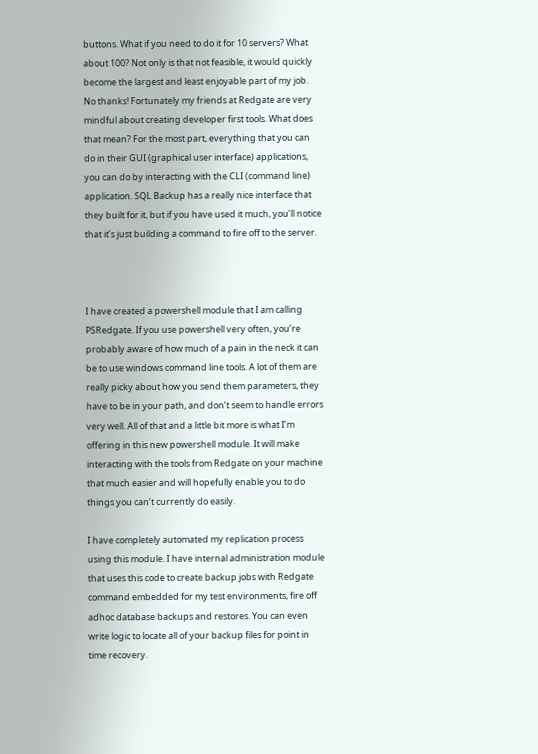buttons. What if you need to do it for 10 servers? What about 100? Not only is that not feasible, it would quickly become the largest and least enjoyable part of my job. No thanks! Fortunately my friends at Redgate are very mindful about creating developer first tools. What does that mean? For the most part, everything that you can do in their GUI (graphical user interface) applications, you can do by interacting with the CLI (command line) application. SQL Backup has a really nice interface that they built for it, but if you have used it much, you’ll notice that it’s just building a command to fire off to the server.



I have created a powershell module that I am calling PSRedgate. If you use powershell very often, you’re probably aware of how much of a pain in the neck it can be to use windows command line tools. A lot of them are really picky about how you send them parameters, they have to be in your path, and don’t seem to handle errors very well. All of that and a little bit more is what I’m offering in this new powershell module. It will make interacting with the tools from Redgate on your machine that much easier and will hopefully enable you to do things you can’t currently do easily.

I have completely automated my replication process using this module. I have internal administration module that uses this code to create backup jobs with Redgate command embedded for my test environments, fire off adhoc database backups and restores. You can even write logic to locate all of your backup files for point in time recovery.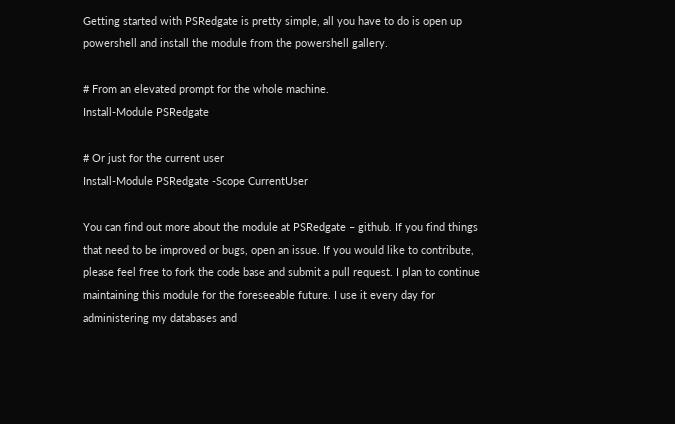Getting started with PSRedgate is pretty simple, all you have to do is open up powershell and install the module from the powershell gallery.

# From an elevated prompt for the whole machine.
Install-Module PSRedgate

# Or just for the current user
Install-Module PSRedgate -Scope CurrentUser

You can find out more about the module at PSRedgate – github. If you find things that need to be improved or bugs, open an issue. If you would like to contribute, please feel free to fork the code base and submit a pull request. I plan to continue maintaining this module for the foreseeable future. I use it every day for administering my databases and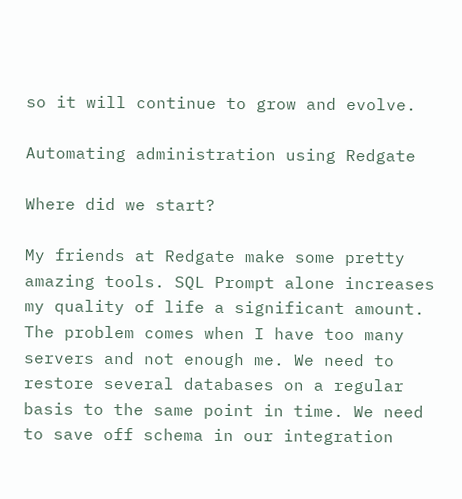so it will continue to grow and evolve.

Automating administration using Redgate

Where did we start?

My friends at Redgate make some pretty amazing tools. SQL Prompt alone increases my quality of life a significant amount. The problem comes when I have too many servers and not enough me. We need to restore several databases on a regular basis to the same point in time. We need to save off schema in our integration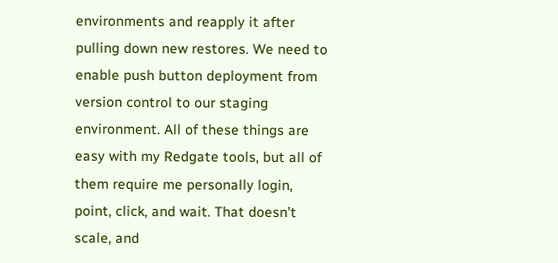environments and reapply it after pulling down new restores. We need to enable push button deployment from version control to our staging environment. All of these things are easy with my Redgate tools, but all of them require me personally login, point, click, and wait. That doesn’t scale, and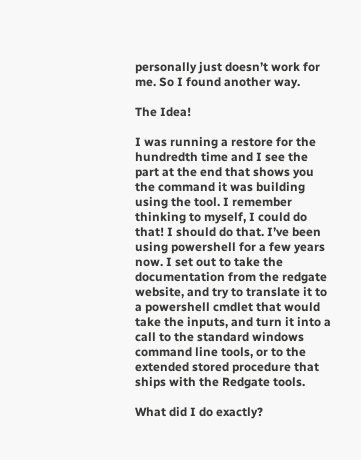personally just doesn’t work for me. So I found another way.

The Idea!

I was running a restore for the hundredth time and I see the part at the end that shows you the command it was building using the tool. I remember thinking to myself, I could do that! I should do that. I’ve been using powershell for a few years now. I set out to take the documentation from the redgate website, and try to translate it to a powershell cmdlet that would take the inputs, and turn it into a call to the standard windows command line tools, or to the extended stored procedure that ships with the Redgate tools.

What did I do exactly?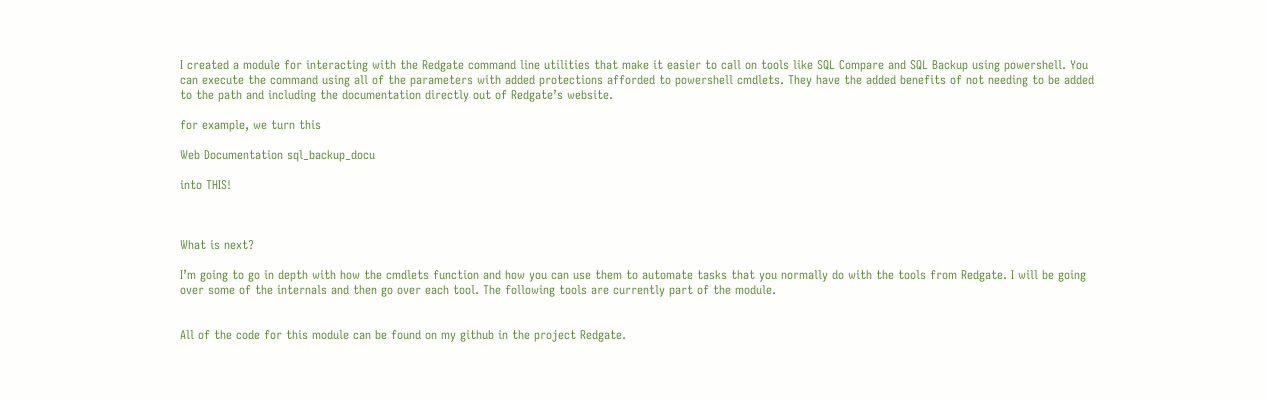I created a module for interacting with the Redgate command line utilities that make it easier to call on tools like SQL Compare and SQL Backup using powershell. You can execute the command using all of the parameters with added protections afforded to powershell cmdlets. They have the added benefits of not needing to be added to the path and including the documentation directly out of Redgate’s website.

for example, we turn this

Web Documentation sql_backup_docu

into THIS!



What is next?

I’m going to go in depth with how the cmdlets function and how you can use them to automate tasks that you normally do with the tools from Redgate. I will be going over some of the internals and then go over each tool. The following tools are currently part of the module.


All of the code for this module can be found on my github in the project Redgate.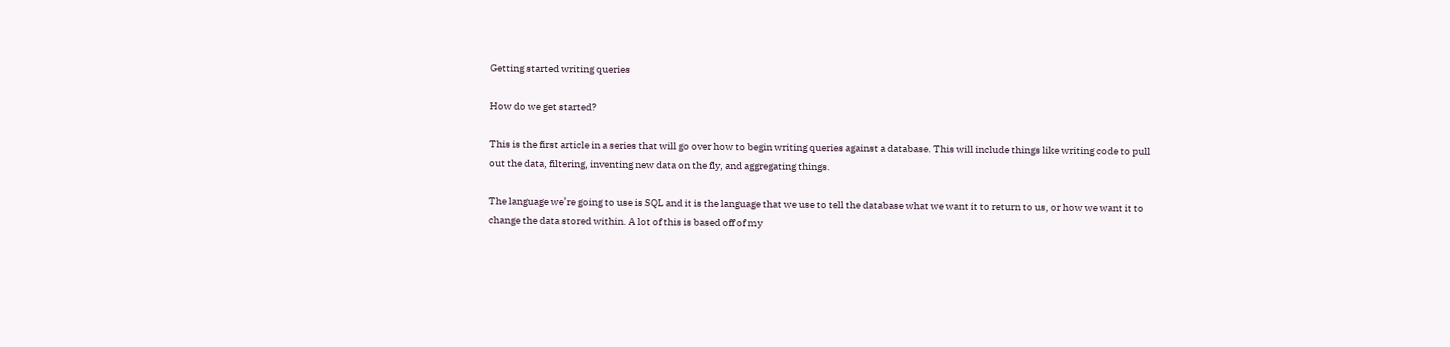Getting started writing queries

How do we get started?

This is the first article in a series that will go over how to begin writing queries against a database. This will include things like writing code to pull out the data, filtering, inventing new data on the fly, and aggregating things.

The language we’re going to use is SQL and it is the language that we use to tell the database what we want it to return to us, or how we want it to change the data stored within. A lot of this is based off of my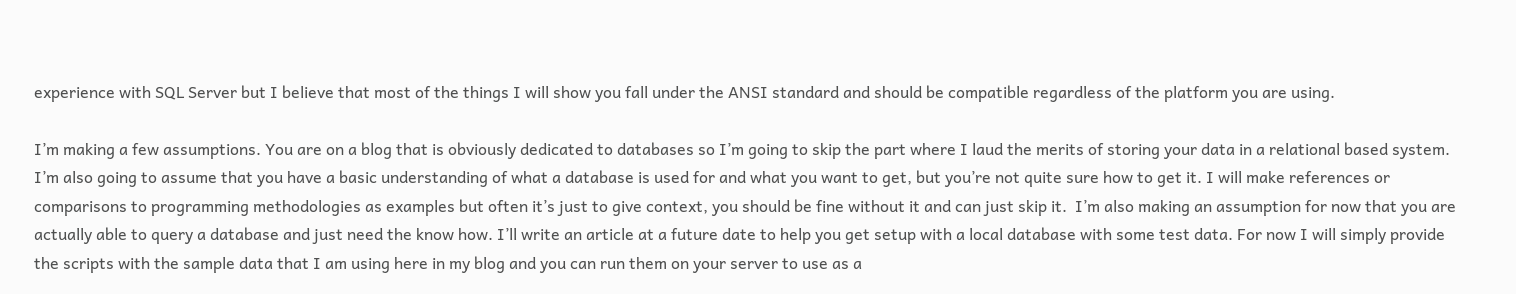experience with SQL Server but I believe that most of the things I will show you fall under the ANSI standard and should be compatible regardless of the platform you are using.

I’m making a few assumptions. You are on a blog that is obviously dedicated to databases so I’m going to skip the part where I laud the merits of storing your data in a relational based system. I’m also going to assume that you have a basic understanding of what a database is used for and what you want to get, but you’re not quite sure how to get it. I will make references or comparisons to programming methodologies as examples but often it’s just to give context, you should be fine without it and can just skip it.  I’m also making an assumption for now that you are actually able to query a database and just need the know how. I’ll write an article at a future date to help you get setup with a local database with some test data. For now I will simply provide the scripts with the sample data that I am using here in my blog and you can run them on your server to use as a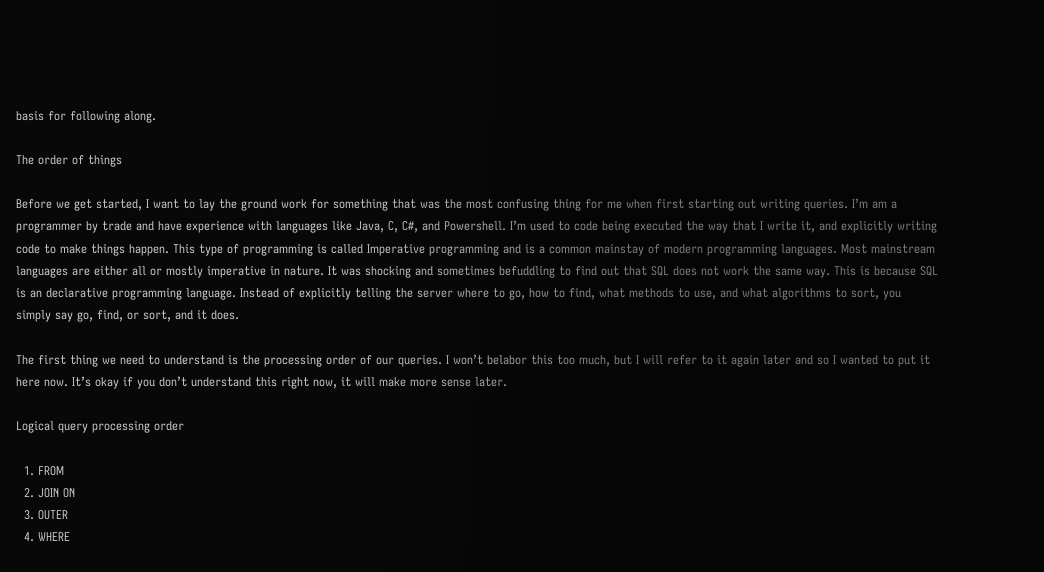basis for following along.

The order of things

Before we get started, I want to lay the ground work for something that was the most confusing thing for me when first starting out writing queries. I’m am a programmer by trade and have experience with languages like Java, C, C#, and Powershell. I’m used to code being executed the way that I write it, and explicitly writing code to make things happen. This type of programming is called Imperative programming and is a common mainstay of modern programming languages. Most mainstream languages are either all or mostly imperative in nature. It was shocking and sometimes befuddling to find out that SQL does not work the same way. This is because SQL is an declarative programming language. Instead of explicitly telling the server where to go, how to find, what methods to use, and what algorithms to sort, you simply say go, find, or sort, and it does.

The first thing we need to understand is the processing order of our queries. I won’t belabor this too much, but I will refer to it again later and so I wanted to put it here now. It’s okay if you don’t understand this right now, it will make more sense later.

Logical query processing order

  1. FROM
  2. JOIN ON
  3. OUTER
  4. WHERE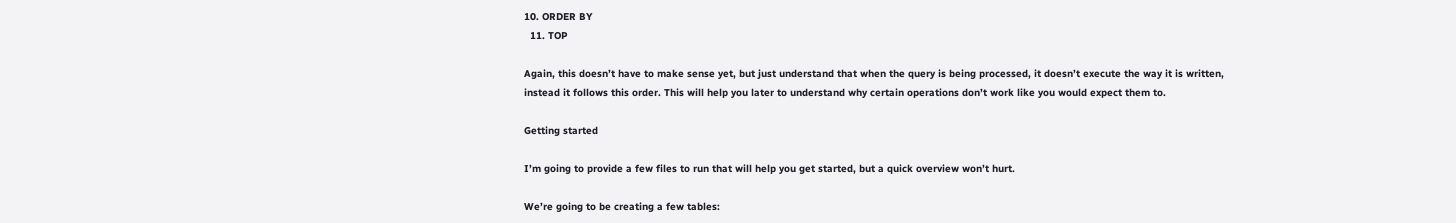10. ORDER BY
  11. TOP

Again, this doesn’t have to make sense yet, but just understand that when the query is being processed, it doesn’t execute the way it is written, instead it follows this order. This will help you later to understand why certain operations don’t work like you would expect them to.

Getting started

I’m going to provide a few files to run that will help you get started, but a quick overview won’t hurt.

We’re going to be creating a few tables: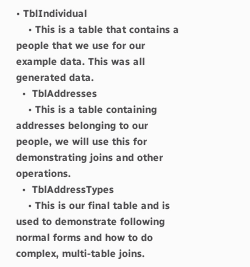• TblIndividual
    • This is a table that contains a people that we use for our example data. This was all generated data.
  •  TblAddresses
    • This is a table containing addresses belonging to our people, we will use this for demonstrating joins and other operations.
  •  TblAddressTypes
    • This is our final table and is used to demonstrate following normal forms and how to do complex, multi-table joins.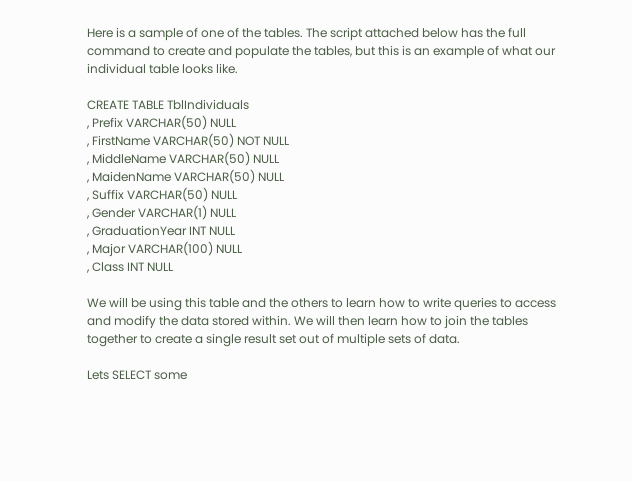Here is a sample of one of the tables. The script attached below has the full command to create and populate the tables, but this is an example of what our individual table looks like.

CREATE TABLE TblIndividuals
, Prefix VARCHAR(50) NULL
, FirstName VARCHAR(50) NOT NULL
, MiddleName VARCHAR(50) NULL
, MaidenName VARCHAR(50) NULL
, Suffix VARCHAR(50) NULL
, Gender VARCHAR(1) NULL
, GraduationYear INT NULL
, Major VARCHAR(100) NULL
, Class INT NULL

We will be using this table and the others to learn how to write queries to access and modify the data stored within. We will then learn how to join the tables together to create a single result set out of multiple sets of data.

Lets SELECT some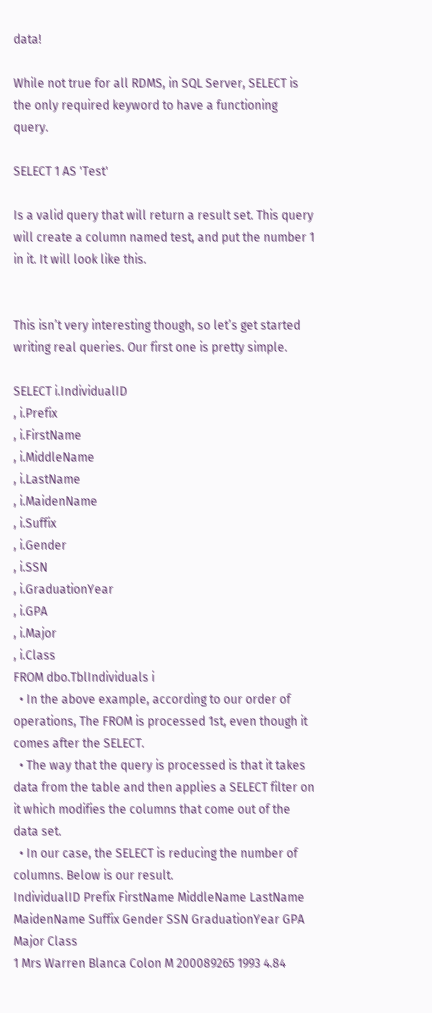data!

While not true for all RDMS, in SQL Server, SELECT is the only required keyword to have a functioning query.

SELECT 1 AS 'Test'

Is a valid query that will return a result set. This query will create a column named test, and put the number 1 in it. It will look like this.


This isn’t very interesting though, so let’s get started writing real queries. Our first one is pretty simple.

SELECT i.IndividualID
, i.Prefix
, i.FirstName
, i.MiddleName
, i.LastName
, i.MaidenName
, i.Suffix
, i.Gender
, i.SSN
, i.GraduationYear
, i.GPA
, i.Major
, i.Class
FROM dbo.TblIndividuals i
  • In the above example, according to our order of operations, The FROM is processed 1st, even though it comes after the SELECT.
  • The way that the query is processed is that it takes data from the table and then applies a SELECT filter on it which modifies the columns that come out of the data set.
  • In our case, the SELECT is reducing the number of columns. Below is our result.
IndividualID Prefix FirstName MiddleName LastName MaidenName Suffix Gender SSN GraduationYear GPA Major Class
1 Mrs Warren Blanca Colon M 200089265 1993 4.84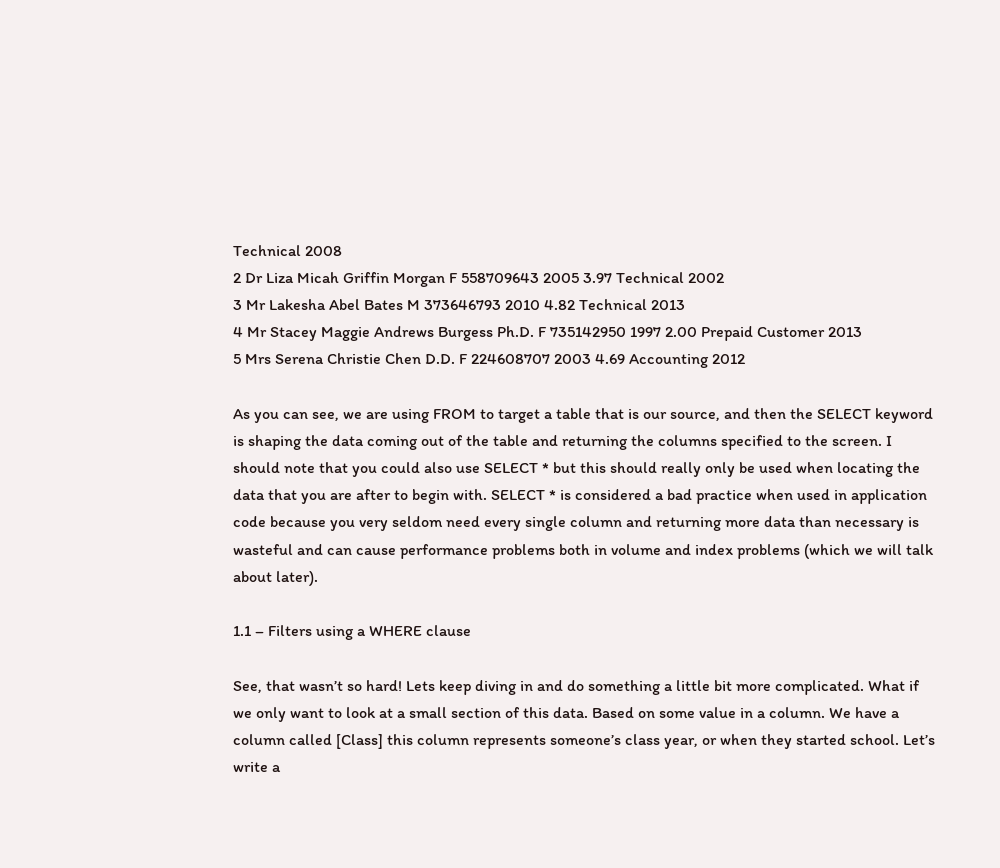Technical 2008
2 Dr Liza Micah Griffin Morgan F 558709643 2005 3.97 Technical 2002
3 Mr Lakesha Abel Bates M 373646793 2010 4.82 Technical 2013
4 Mr Stacey Maggie Andrews Burgess Ph.D. F 735142950 1997 2.00 Prepaid Customer 2013
5 Mrs Serena Christie Chen D.D. F 224608707 2003 4.69 Accounting 2012

As you can see, we are using FROM to target a table that is our source, and then the SELECT keyword is shaping the data coming out of the table and returning the columns specified to the screen. I should note that you could also use SELECT * but this should really only be used when locating the data that you are after to begin with. SELECT * is considered a bad practice when used in application code because you very seldom need every single column and returning more data than necessary is wasteful and can cause performance problems both in volume and index problems (which we will talk about later).

1.1 – Filters using a WHERE clause

See, that wasn’t so hard! Lets keep diving in and do something a little bit more complicated. What if we only want to look at a small section of this data. Based on some value in a column. We have a column called [Class] this column represents someone’s class year, or when they started school. Let’s write a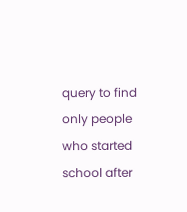query to find only people who started school after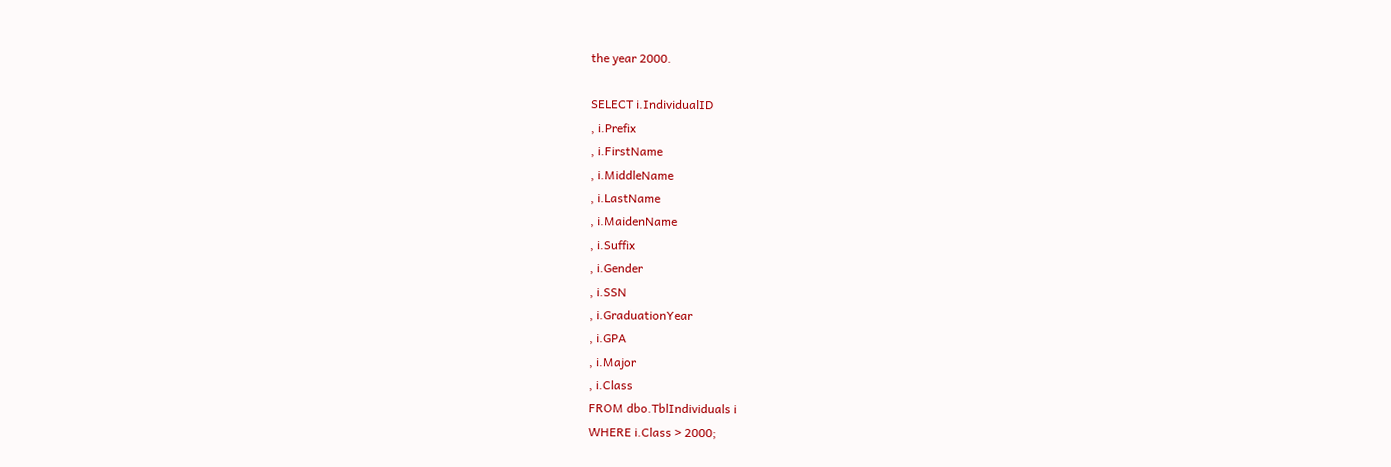the year 2000.

SELECT i.IndividualID
, i.Prefix
, i.FirstName
, i.MiddleName
, i.LastName
, i.MaidenName
, i.Suffix
, i.Gender
, i.SSN
, i.GraduationYear
, i.GPA
, i.Major
, i.Class
FROM dbo.TblIndividuals i
WHERE i.Class > 2000;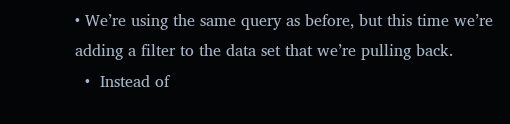• We’re using the same query as before, but this time we’re adding a filter to the data set that we’re pulling back.
  •  Instead of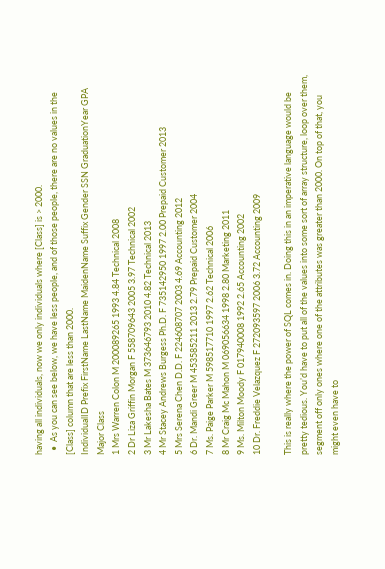having all individuals, now we only individuals where [Class] is > 2000.
  •  As you can see below, we have less people, and of those people, there are no values in the [Class] column that are less than 2000.
IndividualID Prefix FirstName LastName MaidenName Suffix Gender SSN GraduationYear GPA Major Class
1 Mrs Warren Colon M 200089265 1993 4.84 Technical 2008
2 Dr Liza Griffin Morgan F 558709643 2005 3.97 Technical 2002
3 Mr Lakesha Bates M 373646793 2010 4.82 Technical 2013
4 Mr Stacey Andrews Burgess Ph.D. F 735142950 1997 2.00 Prepaid Customer 2013
5 Mrs Serena Chen D.D. F 224608707 2003 4.69 Accounting 2012
6 Dr. Mandi Greer M 453585211 2013 2.79 Prepaid Customer 2004
7 Ms. Paige Parker M 598517710 1997 2.62 Technical 2006
8 Mr Craig Mc Mahon M 069056634 1998 2.80 Marketing 2011
9 Ms. Milton Moody F 017940008 1992 2.65 Accounting 2002
10 Dr. Freddie Velazquez F 272093597 2006 3.72 Accounting 2009

This is really where the power of SQL comes in. Doing this in an imperative language would be pretty tedious. You’d have to put all of the values into some sort of array structure, loop over them, segment off only ones where one of the attributes was greater than 2000. On top of that, you might even have to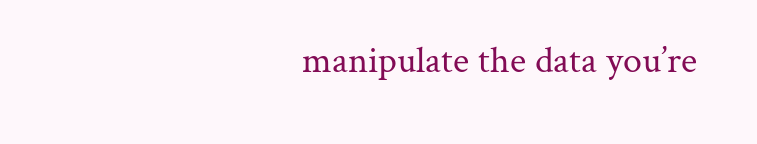manipulate the data you’re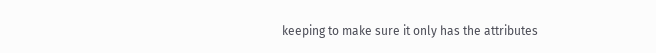keeping to make sure it only has the attributes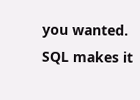you wanted. SQL makes it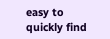easy to quickly find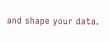and shape your data.